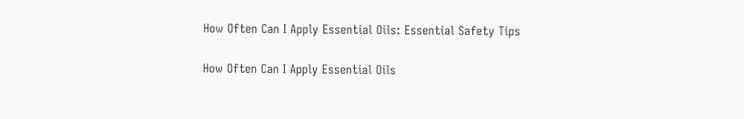How Often Can I Apply Essential Oils: Essential Safety Tips

How Often Can I Apply Essential Oils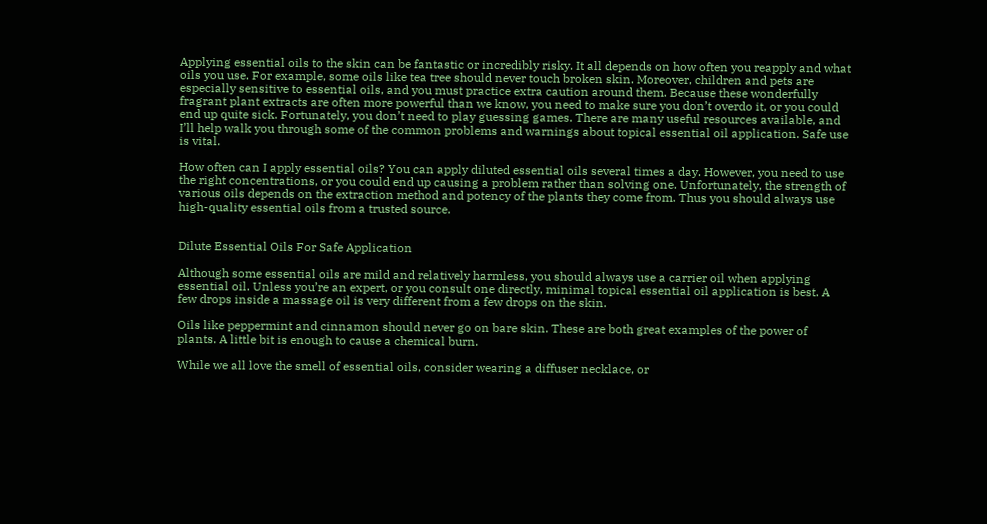Applying essential oils to the skin can be fantastic or incredibly risky. It all depends on how often you reapply and what oils you use. For example, some oils like tea tree should never touch broken skin. Moreover, children and pets are especially sensitive to essential oils, and you must practice extra caution around them. Because these wonderfully fragrant plant extracts are often more powerful than we know, you need to make sure you don’t overdo it, or you could end up quite sick. Fortunately, you don’t need to play guessing games. There are many useful resources available, and I’ll help walk you through some of the common problems and warnings about topical essential oil application. Safe use is vital.

How often can I apply essential oils? You can apply diluted essential oils several times a day. However, you need to use the right concentrations, or you could end up causing a problem rather than solving one. Unfortunately, the strength of various oils depends on the extraction method and potency of the plants they come from. Thus you should always use high-quality essential oils from a trusted source.


Dilute Essential Oils For Safe Application

Although some essential oils are mild and relatively harmless, you should always use a carrier oil when applying essential oil. Unless you’re an expert, or you consult one directly, minimal topical essential oil application is best. A few drops inside a massage oil is very different from a few drops on the skin.

Oils like peppermint and cinnamon should never go on bare skin. These are both great examples of the power of plants. A little bit is enough to cause a chemical burn.

While we all love the smell of essential oils, consider wearing a diffuser necklace, or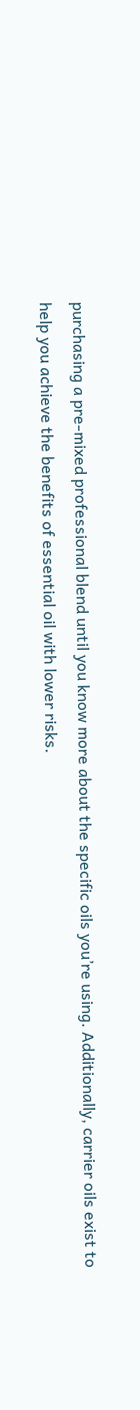purchasing a pre-mixed professional blend until you know more about the specific oils you’re using. Additionally, carrier oils exist to help you achieve the benefits of essential oil with lower risks.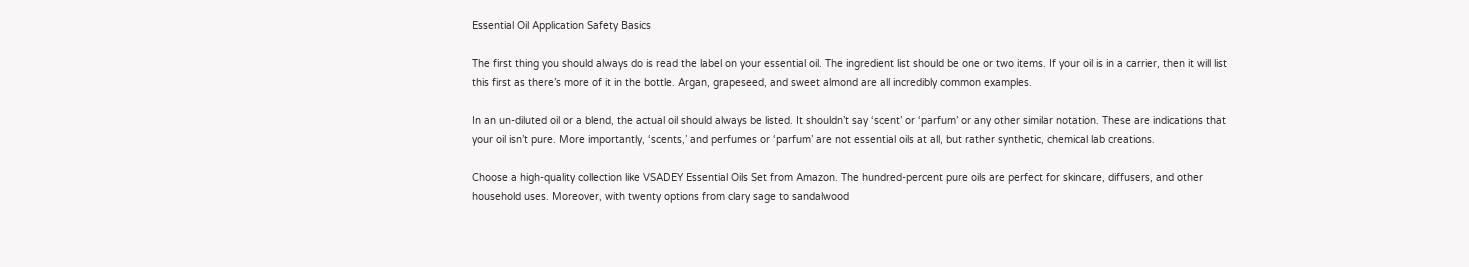Essential Oil Application Safety Basics

The first thing you should always do is read the label on your essential oil. The ingredient list should be one or two items. If your oil is in a carrier, then it will list this first as there’s more of it in the bottle. Argan, grapeseed, and sweet almond are all incredibly common examples.

In an un-diluted oil or a blend, the actual oil should always be listed. It shouldn’t say ‘scent’ or ‘parfum’ or any other similar notation. These are indications that your oil isn’t pure. More importantly, ‘scents,’ and perfumes or ‘parfum’ are not essential oils at all, but rather synthetic, chemical lab creations.

Choose a high-quality collection like VSADEY Essential Oils Set from Amazon. The hundred-percent pure oils are perfect for skincare, diffusers, and other household uses. Moreover, with twenty options from clary sage to sandalwood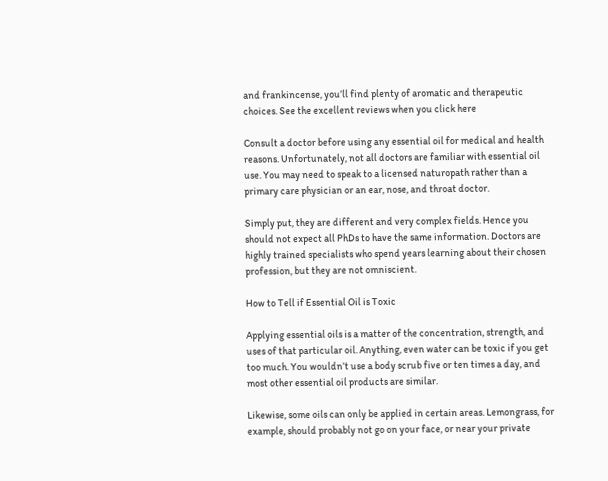and frankincense, you’ll find plenty of aromatic and therapeutic choices. See the excellent reviews when you click here

Consult a doctor before using any essential oil for medical and health reasons. Unfortunately, not all doctors are familiar with essential oil use. You may need to speak to a licensed naturopath rather than a primary care physician or an ear, nose, and throat doctor.

Simply put, they are different and very complex fields. Hence you should not expect all PhDs to have the same information. Doctors are highly trained specialists who spend years learning about their chosen profession, but they are not omniscient.

How to Tell if Essential Oil is Toxic

Applying essential oils is a matter of the concentration, strength, and uses of that particular oil. Anything, even water can be toxic if you get too much. You wouldn’t use a body scrub five or ten times a day, and most other essential oil products are similar.

Likewise, some oils can only be applied in certain areas. Lemongrass, for example, should probably not go on your face, or near your private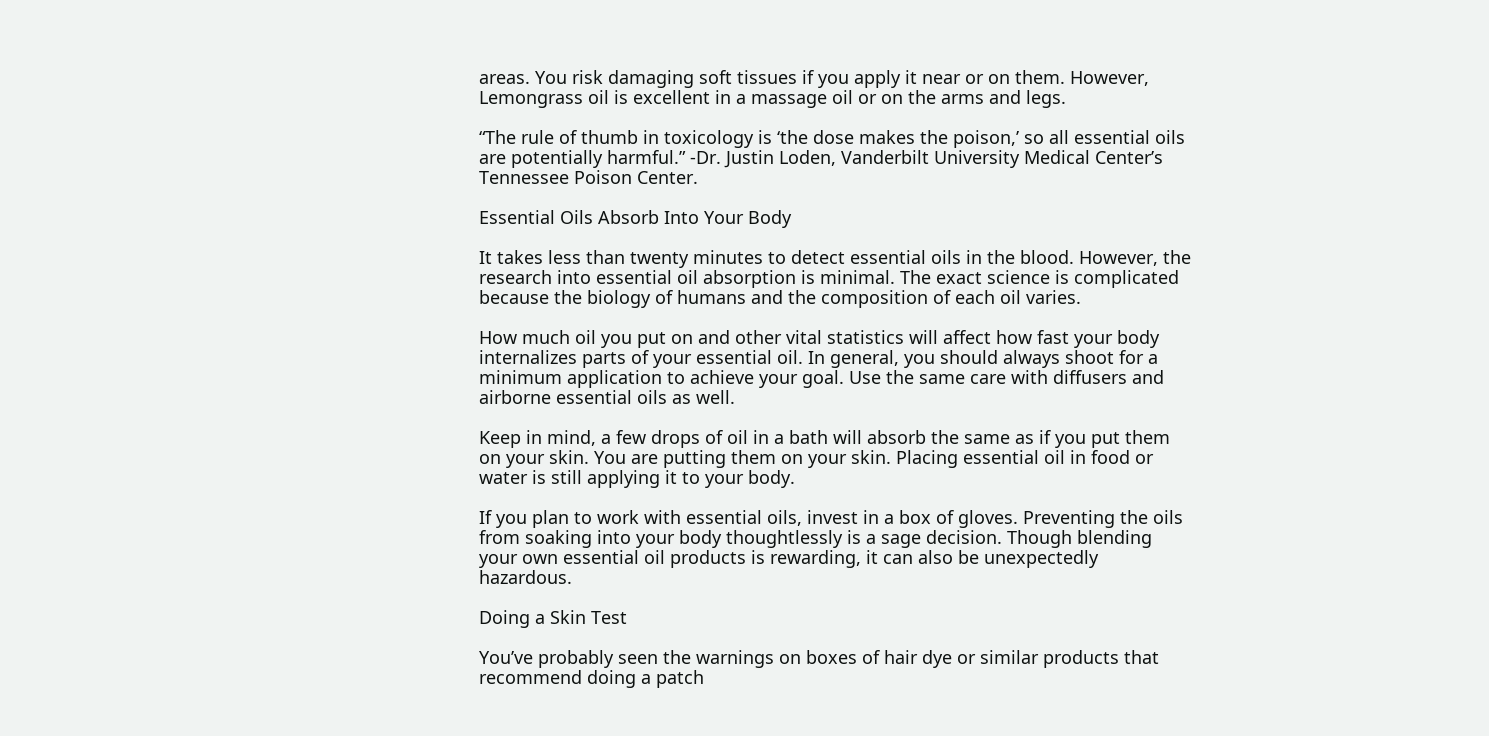areas. You risk damaging soft tissues if you apply it near or on them. However, Lemongrass oil is excellent in a massage oil or on the arms and legs.

“The rule of thumb in toxicology is ‘the dose makes the poison,’ so all essential oils are potentially harmful.” -Dr. Justin Loden, Vanderbilt University Medical Center’s Tennessee Poison Center.

Essential Oils Absorb Into Your Body

It takes less than twenty minutes to detect essential oils in the blood. However, the research into essential oil absorption is minimal. The exact science is complicated because the biology of humans and the composition of each oil varies.

How much oil you put on and other vital statistics will affect how fast your body internalizes parts of your essential oil. In general, you should always shoot for a minimum application to achieve your goal. Use the same care with diffusers and airborne essential oils as well.

Keep in mind, a few drops of oil in a bath will absorb the same as if you put them on your skin. You are putting them on your skin. Placing essential oil in food or water is still applying it to your body.

If you plan to work with essential oils, invest in a box of gloves. Preventing the oils from soaking into your body thoughtlessly is a sage decision. Though blending your own essential oil products is rewarding, it can also be unexpectedly hazardous.

Doing a Skin Test

You’ve probably seen the warnings on boxes of hair dye or similar products that recommend doing a patch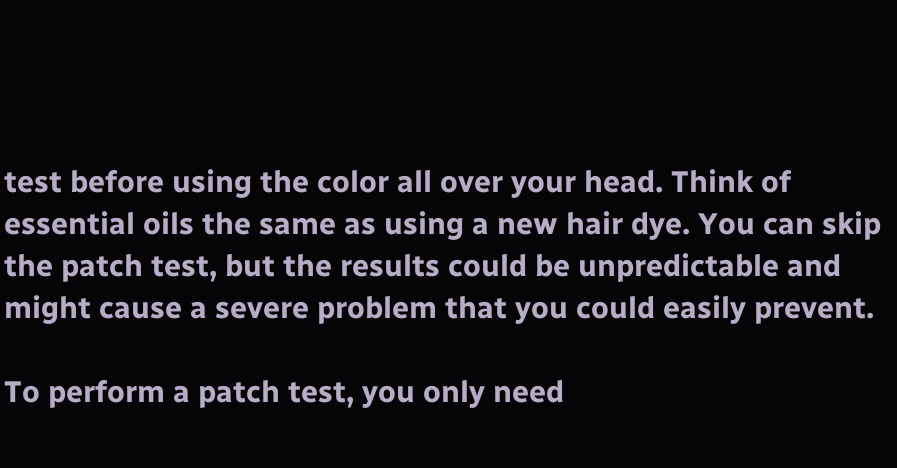test before using the color all over your head. Think of essential oils the same as using a new hair dye. You can skip the patch test, but the results could be unpredictable and might cause a severe problem that you could easily prevent.

To perform a patch test, you only need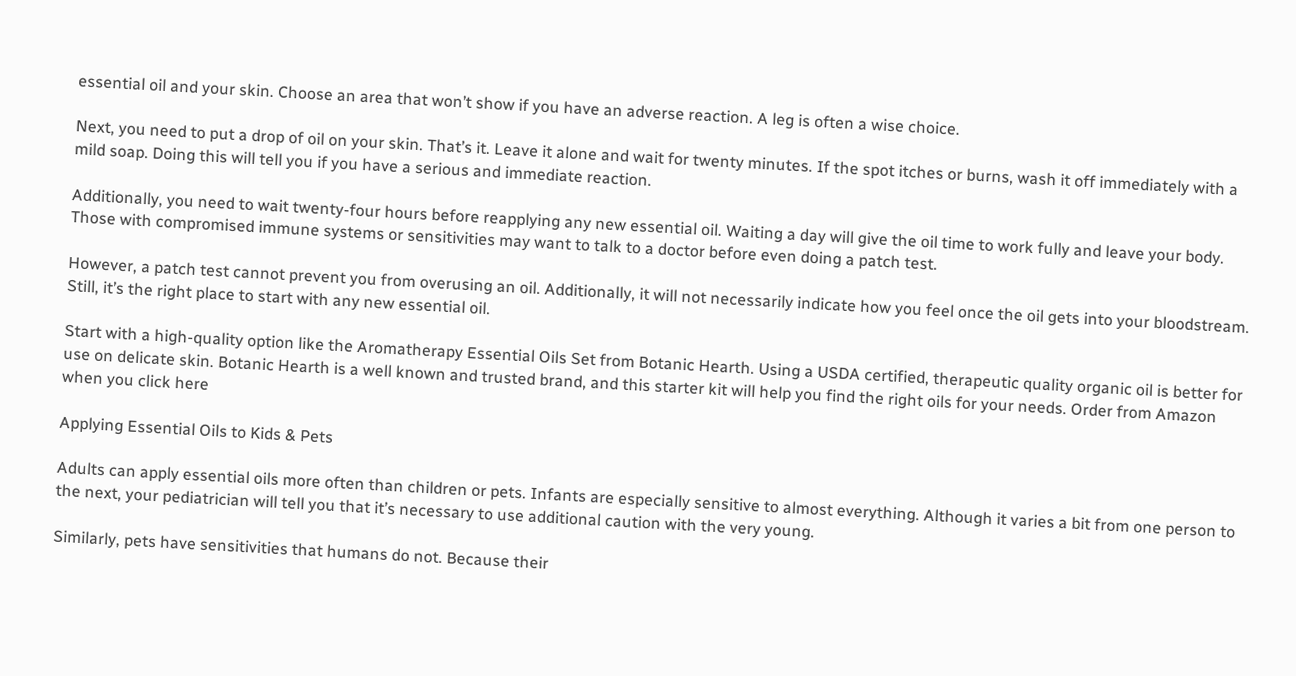essential oil and your skin. Choose an area that won’t show if you have an adverse reaction. A leg is often a wise choice.

Next, you need to put a drop of oil on your skin. That’s it. Leave it alone and wait for twenty minutes. If the spot itches or burns, wash it off immediately with a mild soap. Doing this will tell you if you have a serious and immediate reaction.

Additionally, you need to wait twenty-four hours before reapplying any new essential oil. Waiting a day will give the oil time to work fully and leave your body. Those with compromised immune systems or sensitivities may want to talk to a doctor before even doing a patch test.

However, a patch test cannot prevent you from overusing an oil. Additionally, it will not necessarily indicate how you feel once the oil gets into your bloodstream. Still, it’s the right place to start with any new essential oil.

Start with a high-quality option like the Aromatherapy Essential Oils Set from Botanic Hearth. Using a USDA certified, therapeutic quality organic oil is better for use on delicate skin. Botanic Hearth is a well known and trusted brand, and this starter kit will help you find the right oils for your needs. Order from Amazon when you click here

Applying Essential Oils to Kids & Pets

Adults can apply essential oils more often than children or pets. Infants are especially sensitive to almost everything. Although it varies a bit from one person to the next, your pediatrician will tell you that it’s necessary to use additional caution with the very young.

Similarly, pets have sensitivities that humans do not. Because their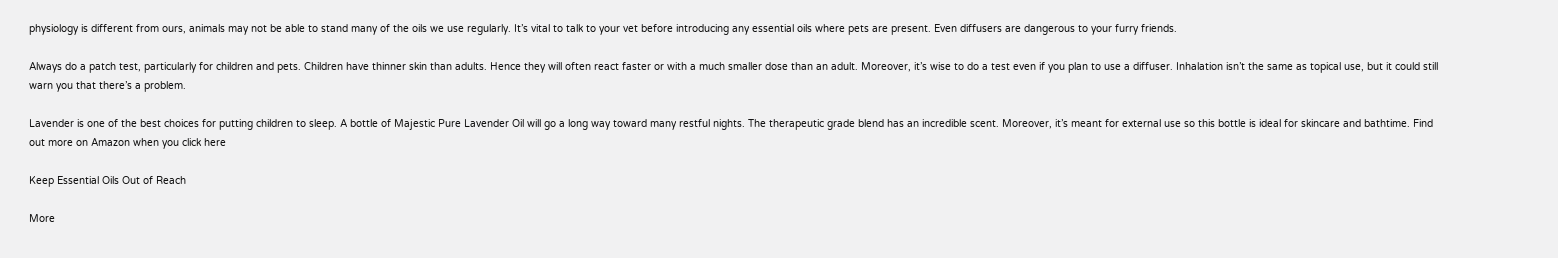physiology is different from ours, animals may not be able to stand many of the oils we use regularly. It’s vital to talk to your vet before introducing any essential oils where pets are present. Even diffusers are dangerous to your furry friends.

Always do a patch test, particularly for children and pets. Children have thinner skin than adults. Hence they will often react faster or with a much smaller dose than an adult. Moreover, it’s wise to do a test even if you plan to use a diffuser. Inhalation isn’t the same as topical use, but it could still warn you that there’s a problem.

Lavender is one of the best choices for putting children to sleep. A bottle of Majestic Pure Lavender Oil will go a long way toward many restful nights. The therapeutic grade blend has an incredible scent. Moreover, it’s meant for external use so this bottle is ideal for skincare and bathtime. Find out more on Amazon when you click here

Keep Essential Oils Out of Reach

More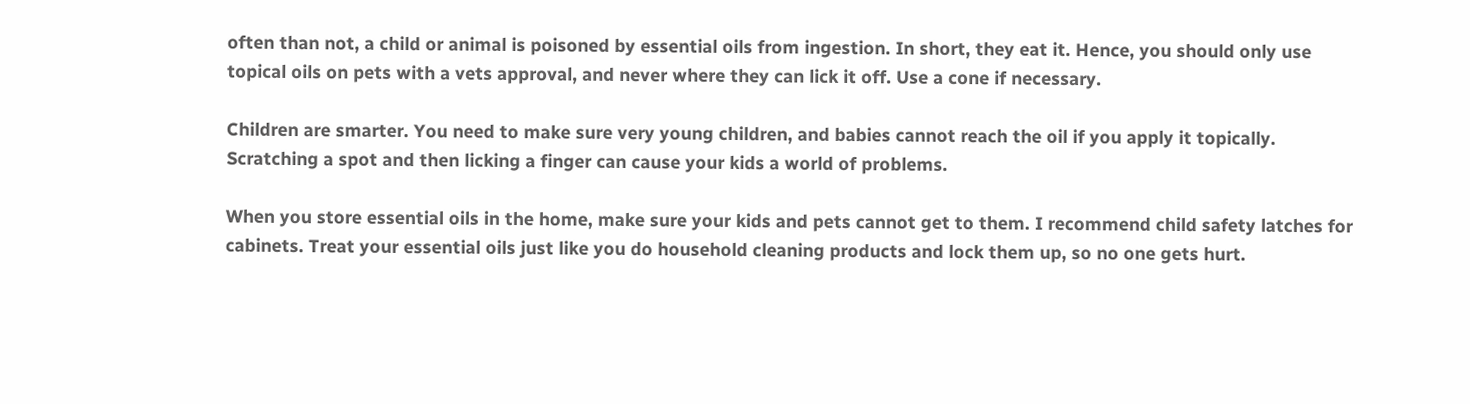often than not, a child or animal is poisoned by essential oils from ingestion. In short, they eat it. Hence, you should only use topical oils on pets with a vets approval, and never where they can lick it off. Use a cone if necessary.

Children are smarter. You need to make sure very young children, and babies cannot reach the oil if you apply it topically. Scratching a spot and then licking a finger can cause your kids a world of problems.

When you store essential oils in the home, make sure your kids and pets cannot get to them. I recommend child safety latches for cabinets. Treat your essential oils just like you do household cleaning products and lock them up, so no one gets hurt.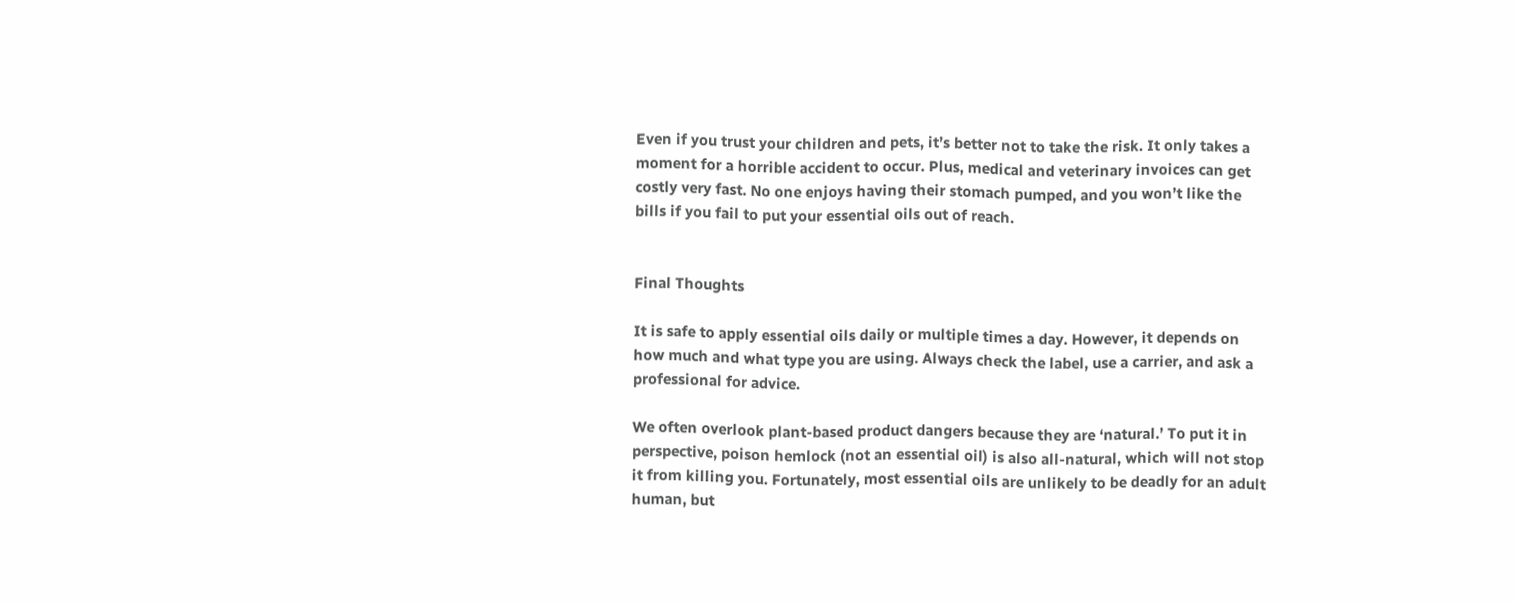Even if you trust your children and pets, it’s better not to take the risk. It only takes a moment for a horrible accident to occur. Plus, medical and veterinary invoices can get costly very fast. No one enjoys having their stomach pumped, and you won’t like the bills if you fail to put your essential oils out of reach.


Final Thoughts

It is safe to apply essential oils daily or multiple times a day. However, it depends on how much and what type you are using. Always check the label, use a carrier, and ask a professional for advice.

We often overlook plant-based product dangers because they are ‘natural.’ To put it in perspective, poison hemlock (not an essential oil) is also all-natural, which will not stop it from killing you. Fortunately, most essential oils are unlikely to be deadly for an adult human, but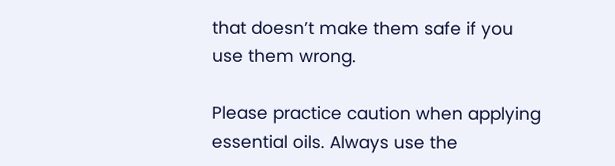that doesn’t make them safe if you use them wrong.

Please practice caution when applying essential oils. Always use the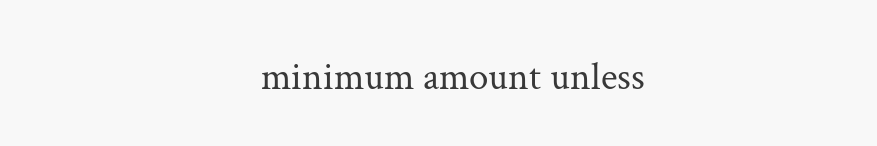minimum amount unless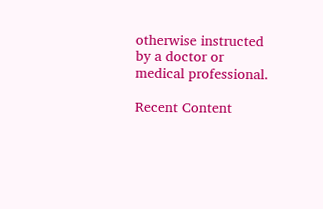otherwise instructed by a doctor or medical professional.

Recent Content